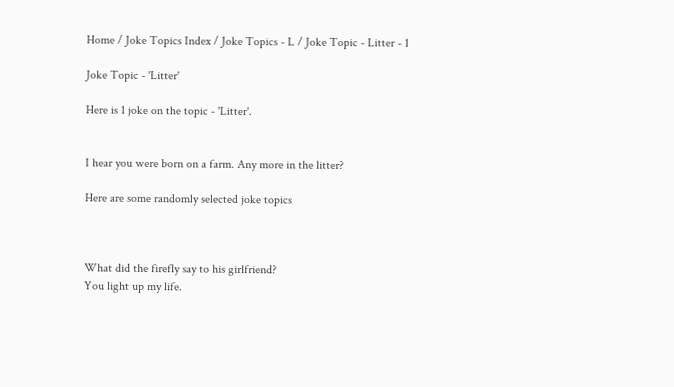Home / Joke Topics Index / Joke Topics - L / Joke Topic - Litter - 1

Joke Topic - 'Litter'

Here is 1 joke on the topic - 'Litter'.


I hear you were born on a farm. Any more in the litter?

Here are some randomly selected joke topics



What did the firefly say to his girlfriend?
You light up my life.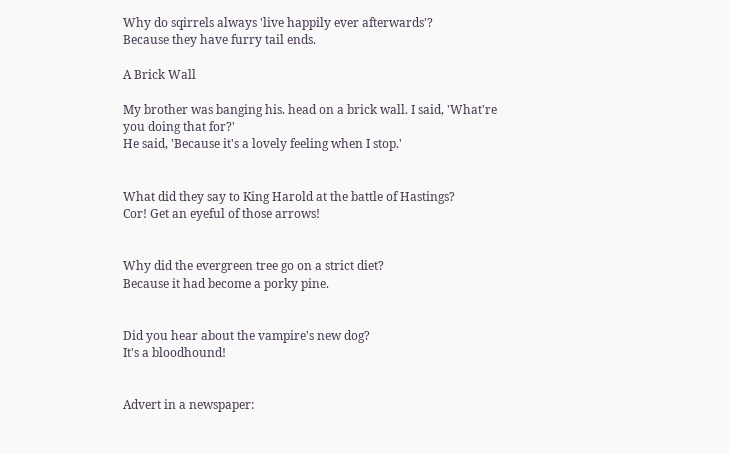Why do sqirrels always 'live happily ever afterwards'?
Because they have furry tail ends.

A Brick Wall

My brother was banging his. head on a brick wall. I said, 'What're you doing that for?'
He said, 'Because it's a lovely feeling when I stop.'


What did they say to King Harold at the battle of Hastings?
Cor! Get an eyeful of those arrows!


Why did the evergreen tree go on a strict diet?
Because it had become a porky pine.


Did you hear about the vampire's new dog?
It's a bloodhound!


Advert in a newspaper: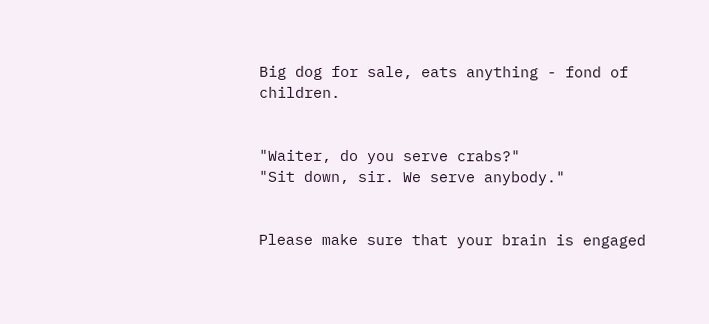Big dog for sale, eats anything - fond of children.


"Waiter, do you serve crabs?"
"Sit down, sir. We serve anybody."


Please make sure that your brain is engaged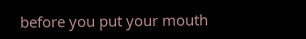before you put your mouth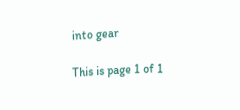into gear

This is page 1 of 1